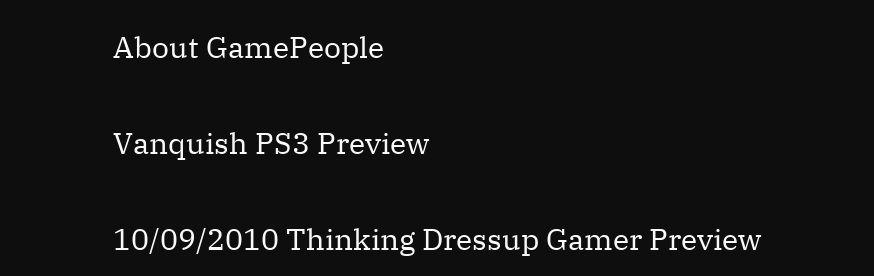About GamePeople

Vanquish PS3 Preview

10/09/2010 Thinking Dressup Gamer Preview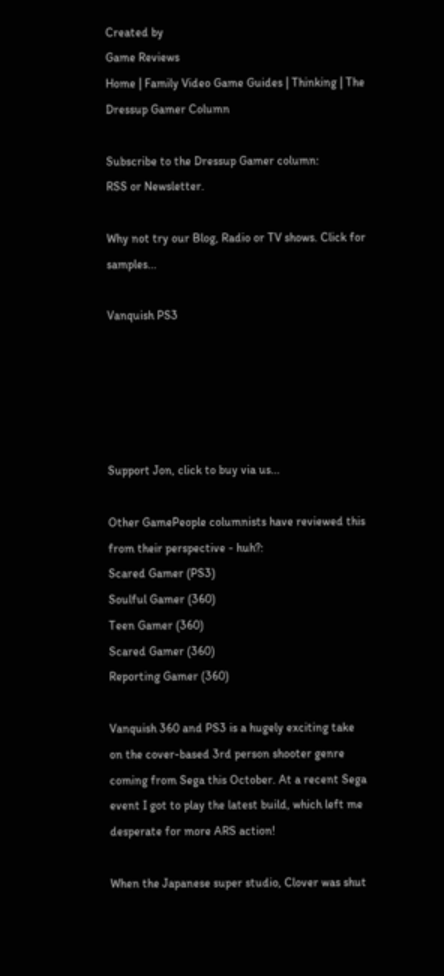Created by
Game Reviews
Home | Family Video Game Guides | Thinking | The Dressup Gamer Column

Subscribe to the Dressup Gamer column:
RSS or Newsletter.

Why not try our Blog, Radio or TV shows. Click for samples...

Vanquish PS3





Support Jon, click to buy via us...

Other GamePeople columnists have reviewed this from their perspective - huh?:
Scared Gamer (PS3)
Soulful Gamer (360)
Teen Gamer (360)
Scared Gamer (360)
Reporting Gamer (360)

Vanquish 360 and PS3 is a hugely exciting take on the cover-based 3rd person shooter genre coming from Sega this October. At a recent Sega event I got to play the latest build, which left me desperate for more ARS action!

When the Japanese super studio, Clover was shut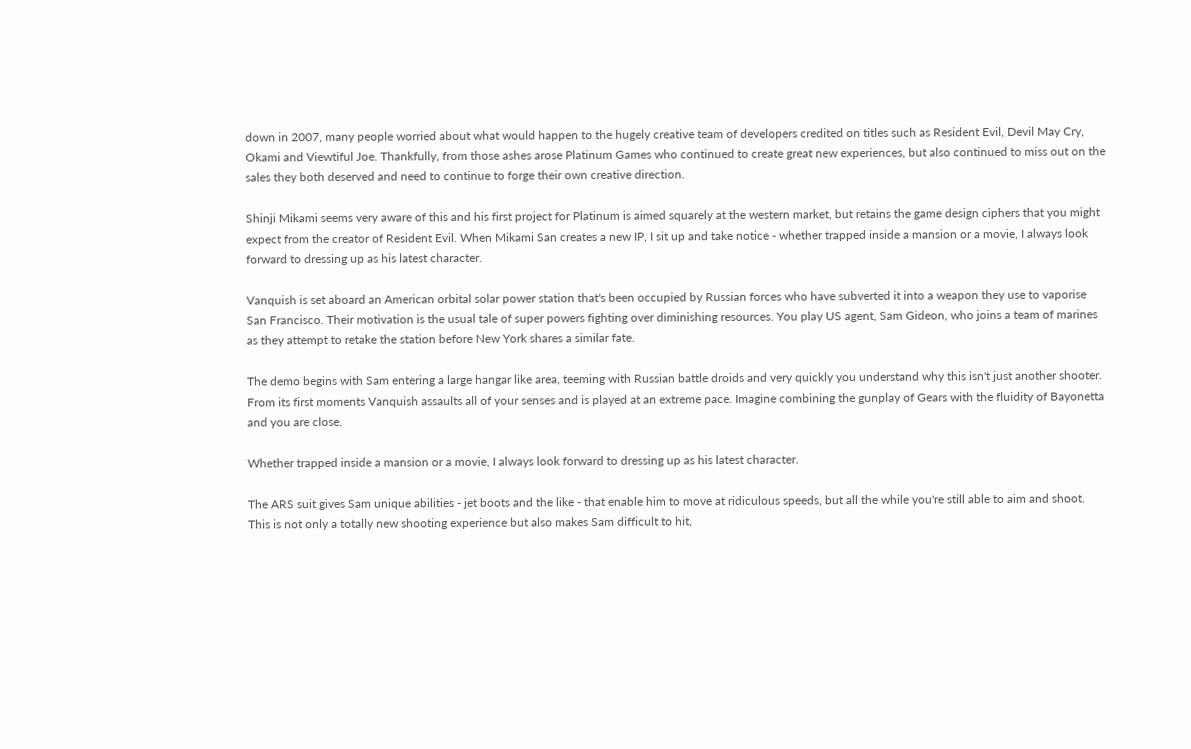down in 2007, many people worried about what would happen to the hugely creative team of developers credited on titles such as Resident Evil, Devil May Cry, Okami and Viewtiful Joe. Thankfully, from those ashes arose Platinum Games who continued to create great new experiences, but also continued to miss out on the sales they both deserved and need to continue to forge their own creative direction.

Shinji Mikami seems very aware of this and his first project for Platinum is aimed squarely at the western market, but retains the game design ciphers that you might expect from the creator of Resident Evil. When Mikami San creates a new IP, I sit up and take notice - whether trapped inside a mansion or a movie, I always look forward to dressing up as his latest character.

Vanquish is set aboard an American orbital solar power station that's been occupied by Russian forces who have subverted it into a weapon they use to vaporise San Francisco. Their motivation is the usual tale of super powers fighting over diminishing resources. You play US agent, Sam Gideon, who joins a team of marines as they attempt to retake the station before New York shares a similar fate.

The demo begins with Sam entering a large hangar like area, teeming with Russian battle droids and very quickly you understand why this isn't just another shooter. From its first moments Vanquish assaults all of your senses and is played at an extreme pace. Imagine combining the gunplay of Gears with the fluidity of Bayonetta and you are close.

Whether trapped inside a mansion or a movie, I always look forward to dressing up as his latest character.

The ARS suit gives Sam unique abilities - jet boots and the like - that enable him to move at ridiculous speeds, but all the while you're still able to aim and shoot. This is not only a totally new shooting experience but also makes Sam difficult to hit,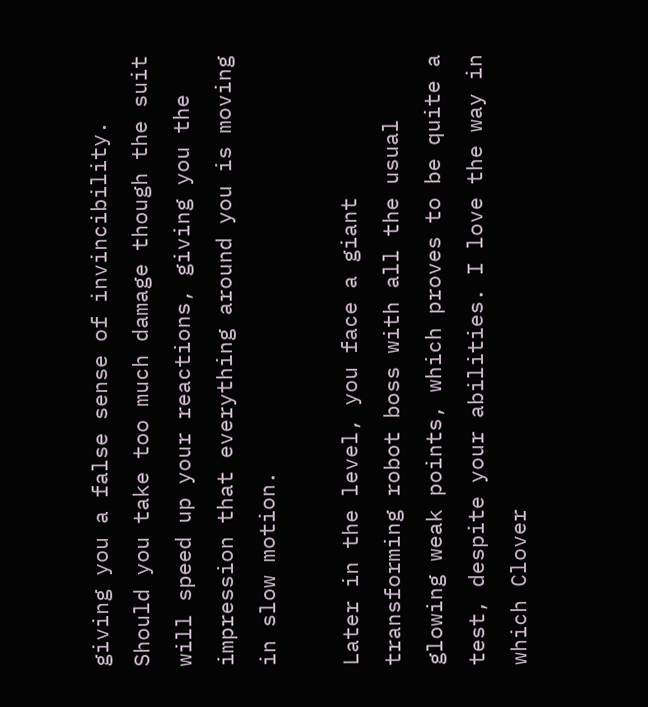giving you a false sense of invincibility. Should you take too much damage though the suit will speed up your reactions, giving you the impression that everything around you is moving in slow motion.

Later in the level, you face a giant transforming robot boss with all the usual glowing weak points, which proves to be quite a test, despite your abilities. I love the way in which Clover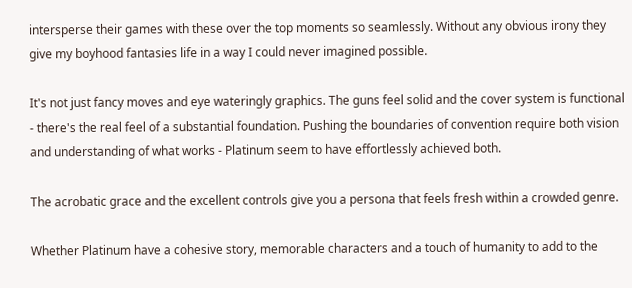intersperse their games with these over the top moments so seamlessly. Without any obvious irony they give my boyhood fantasies life in a way I could never imagined possible.

It's not just fancy moves and eye wateringly graphics. The guns feel solid and the cover system is functional - there's the real feel of a substantial foundation. Pushing the boundaries of convention require both vision and understanding of what works - Platinum seem to have effortlessly achieved both.

The acrobatic grace and the excellent controls give you a persona that feels fresh within a crowded genre.

Whether Platinum have a cohesive story, memorable characters and a touch of humanity to add to the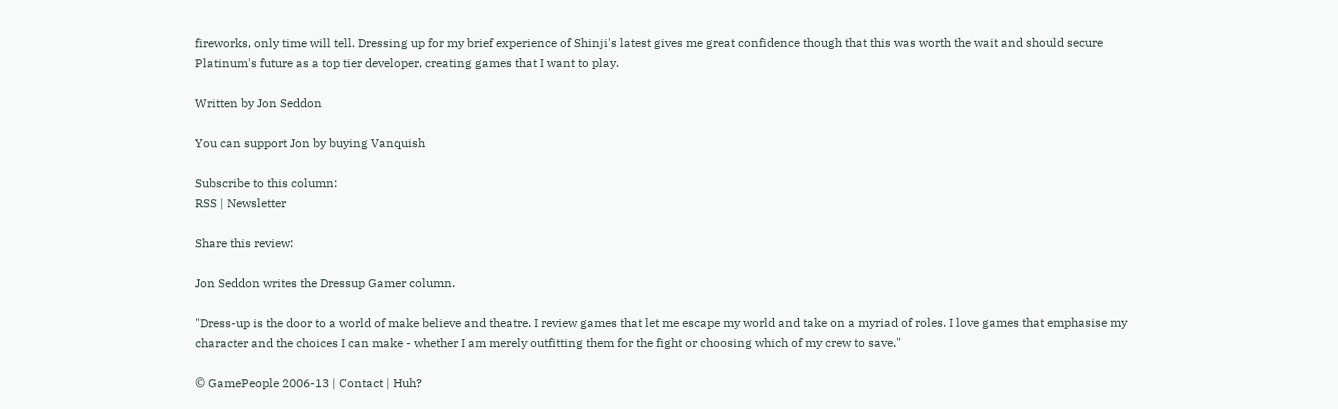fireworks, only time will tell. Dressing up for my brief experience of Shinji's latest gives me great confidence though that this was worth the wait and should secure Platinum's future as a top tier developer, creating games that I want to play.

Written by Jon Seddon

You can support Jon by buying Vanquish

Subscribe to this column:
RSS | Newsletter

Share this review:

Jon Seddon writes the Dressup Gamer column.

"Dress-up is the door to a world of make believe and theatre. I review games that let me escape my world and take on a myriad of roles. I love games that emphasise my character and the choices I can make - whether I am merely outfitting them for the fight or choosing which of my crew to save."

© GamePeople 2006-13 | Contact | Huh?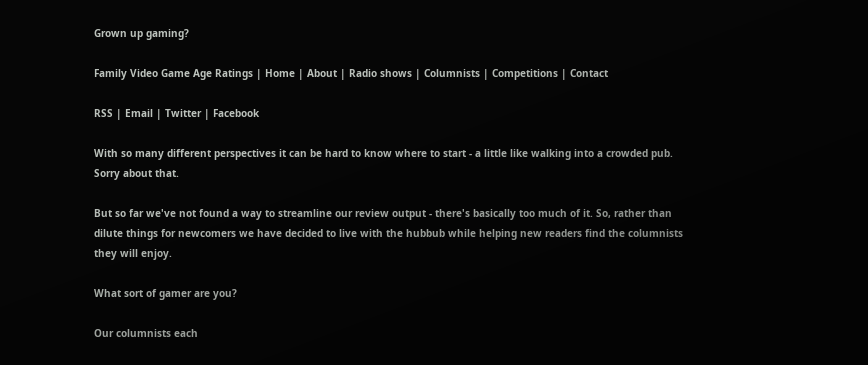Grown up gaming?

Family Video Game Age Ratings | Home | About | Radio shows | Columnists | Competitions | Contact

RSS | Email | Twitter | Facebook

With so many different perspectives it can be hard to know where to start - a little like walking into a crowded pub. Sorry about that.

But so far we've not found a way to streamline our review output - there's basically too much of it. So, rather than dilute things for newcomers we have decided to live with the hubbub while helping new readers find the columnists they will enjoy.

What sort of gamer are you?

Our columnists each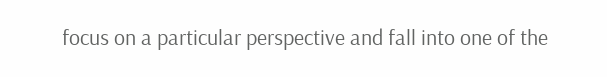focus on a particular perspective and fall into one of the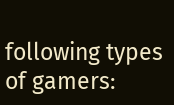following types of gamers: